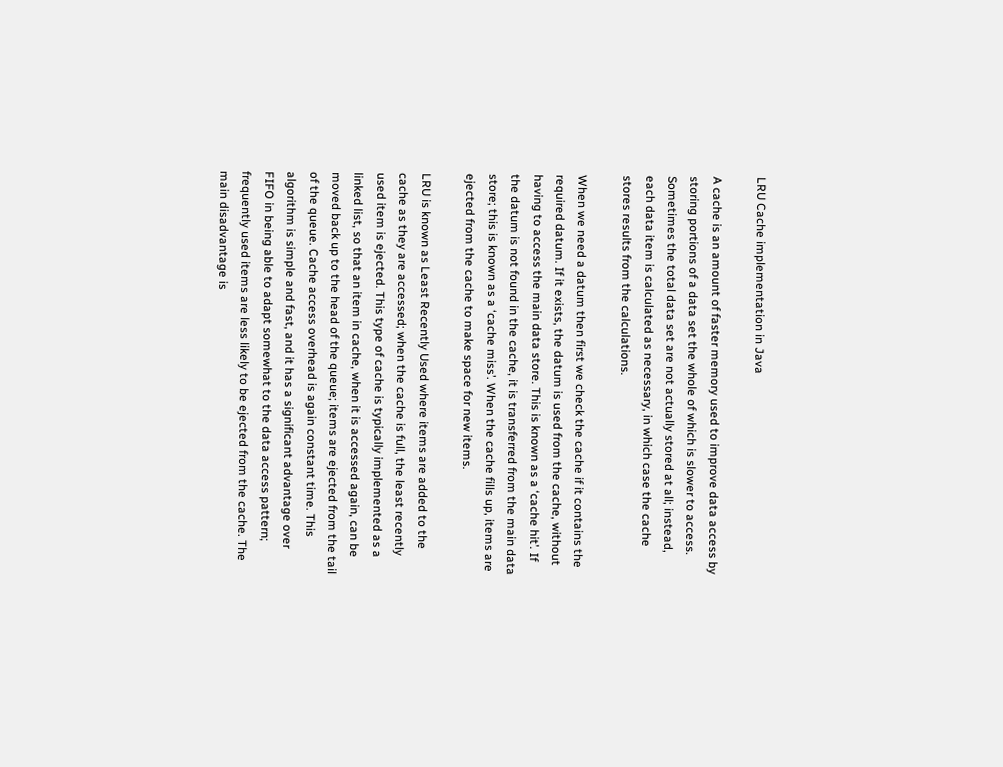LRU Cache implementation in Java

A cache is an amount of faster memory used to improve data access by storing portions of a data set the whole of which is slower to access. Sometimes the total data set are not actually stored at all; instead, each data item is calculated as necessary, in which case the cache stores results from the calculations.

When we need a datum then first we check the cache if it contains the required datum. If it exists, the datum is used from the cache, without having to access the main data store. This is known as a ‘cache hit’. If the datum is not found in the cache, it is transferred from the main data store; this is known as a ‘cache miss’. When the cache fills up, items are ejected from the cache to make space for new items.

LRU is known as Least Recently Used where items are added to the cache as they are accessed; when the cache is full, the least recently used item is ejected. This type of cache is typically implemented as a linked list, so that an item in cache, when it is accessed again, can be moved back up to the head of the queue; items are ejected from the tail of the queue. Cache access overhead is again constant time. This algorithm is simple and fast, and it has a significant advantage over FIFO in being able to adapt somewhat to the data access pattern; frequently used items are less likely to be ejected from the cache. The main disadvantage is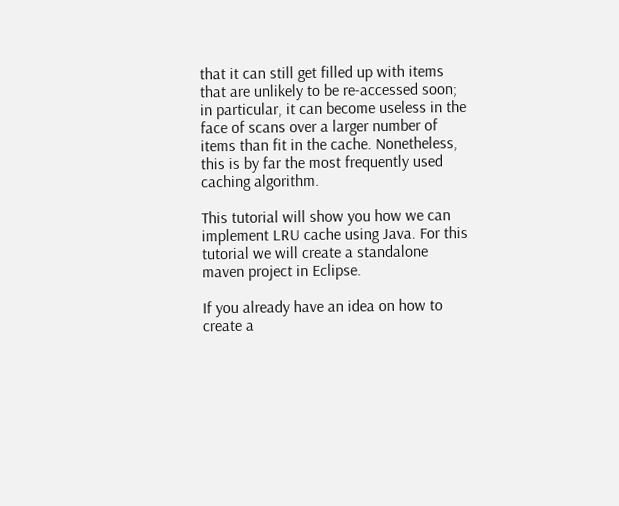that it can still get filled up with items that are unlikely to be re-accessed soon; in particular, it can become useless in the face of scans over a larger number of items than fit in the cache. Nonetheless, this is by far the most frequently used caching algorithm.

This tutorial will show you how we can implement LRU cache using Java. For this tutorial we will create a standalone maven project in Eclipse.

If you already have an idea on how to create a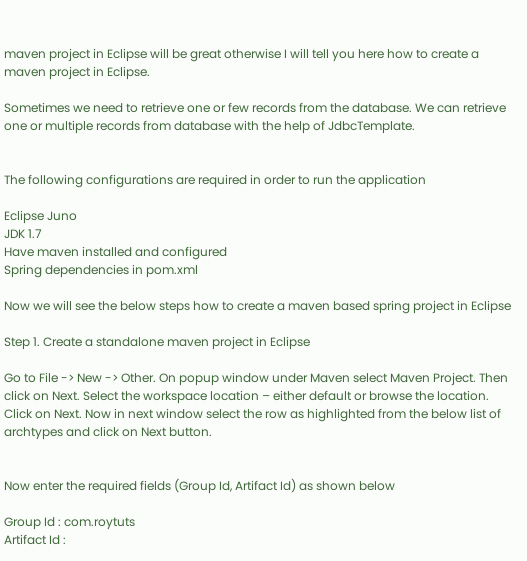maven project in Eclipse will be great otherwise I will tell you here how to create a maven project in Eclipse.

Sometimes we need to retrieve one or few records from the database. We can retrieve one or multiple records from database with the help of JdbcTemplate.


The following configurations are required in order to run the application

Eclipse Juno
JDK 1.7
Have maven installed and configured
Spring dependencies in pom.xml

Now we will see the below steps how to create a maven based spring project in Eclipse

Step 1. Create a standalone maven project in Eclipse

Go to File -> New -> Other. On popup window under Maven select Maven Project. Then click on Next. Select the workspace location – either default or browse the location. Click on Next. Now in next window select the row as highlighted from the below list of archtypes and click on Next button.


Now enter the required fields (Group Id, Artifact Id) as shown below

Group Id : com.roytuts
Artifact Id :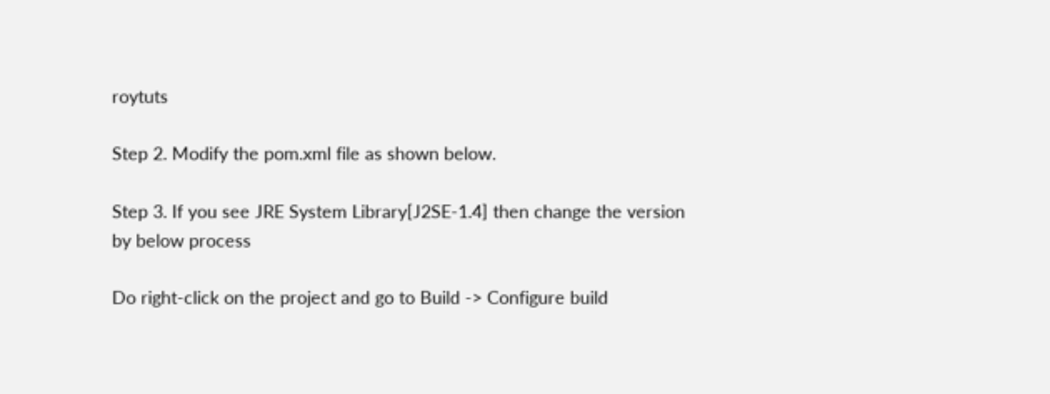roytuts

Step 2. Modify the pom.xml file as shown below.

Step 3. If you see JRE System Library[J2SE-1.4] then change the version by below process

Do right-click on the project and go to Build -> Configure build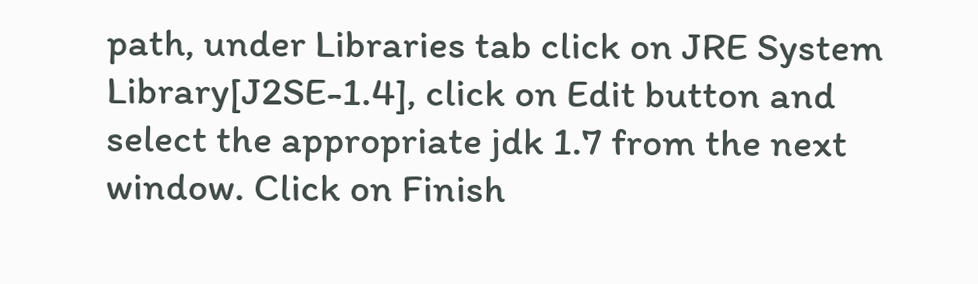path, under Libraries tab click on JRE System Library[J2SE-1.4], click on Edit button and select the appropriate jdk 1.7 from the next window. Click on Finish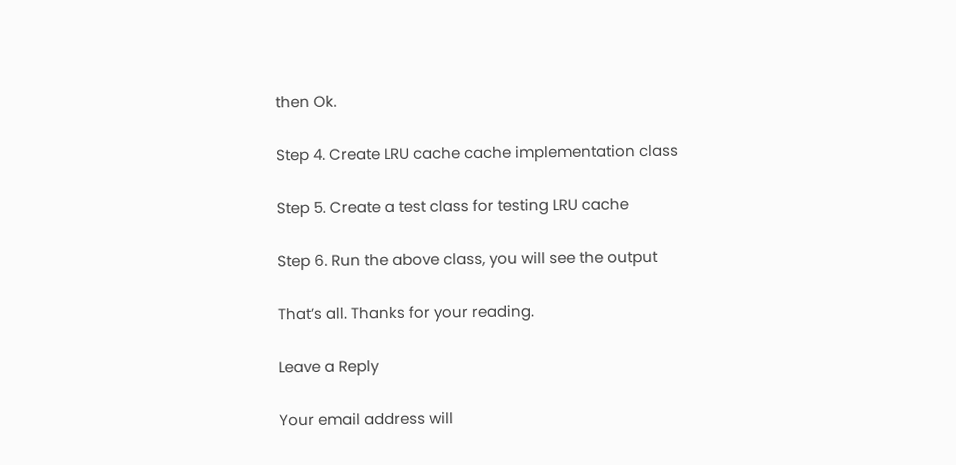then Ok.

Step 4. Create LRU cache cache implementation class

Step 5. Create a test class for testing LRU cache

Step 6. Run the above class, you will see the output

That’s all. Thanks for your reading.

Leave a Reply

Your email address will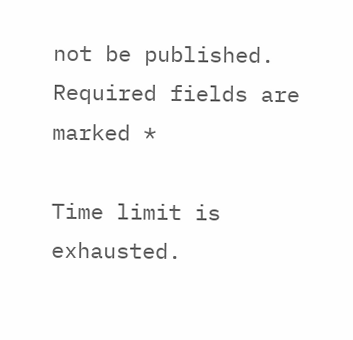not be published. Required fields are marked *

Time limit is exhausted.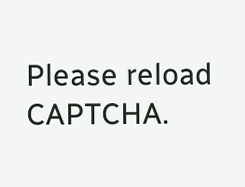Please reload CAPTCHA.